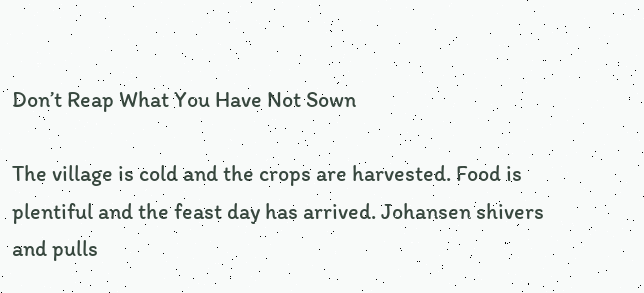Don’t Reap What You Have Not Sown

The village is cold and the crops are harvested. Food is plentiful and the feast day has arrived. Johansen shivers and pulls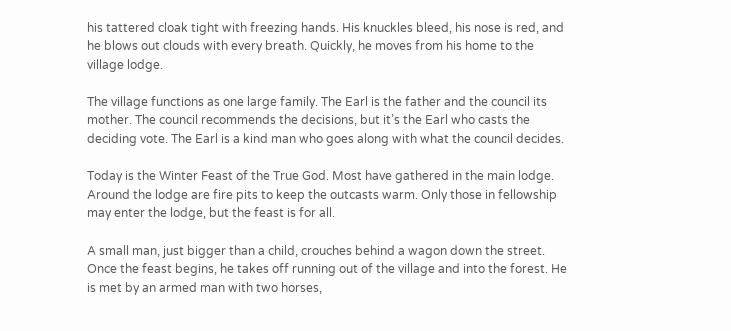his tattered cloak tight with freezing hands. His knuckles bleed, his nose is red, and he blows out clouds with every breath. Quickly, he moves from his home to the village lodge.

The village functions as one large family. The Earl is the father and the council its mother. The council recommends the decisions, but it’s the Earl who casts the deciding vote. The Earl is a kind man who goes along with what the council decides.

Today is the Winter Feast of the True God. Most have gathered in the main lodge. Around the lodge are fire pits to keep the outcasts warm. Only those in fellowship may enter the lodge, but the feast is for all.

A small man, just bigger than a child, crouches behind a wagon down the street. Once the feast begins, he takes off running out of the village and into the forest. He is met by an armed man with two horses,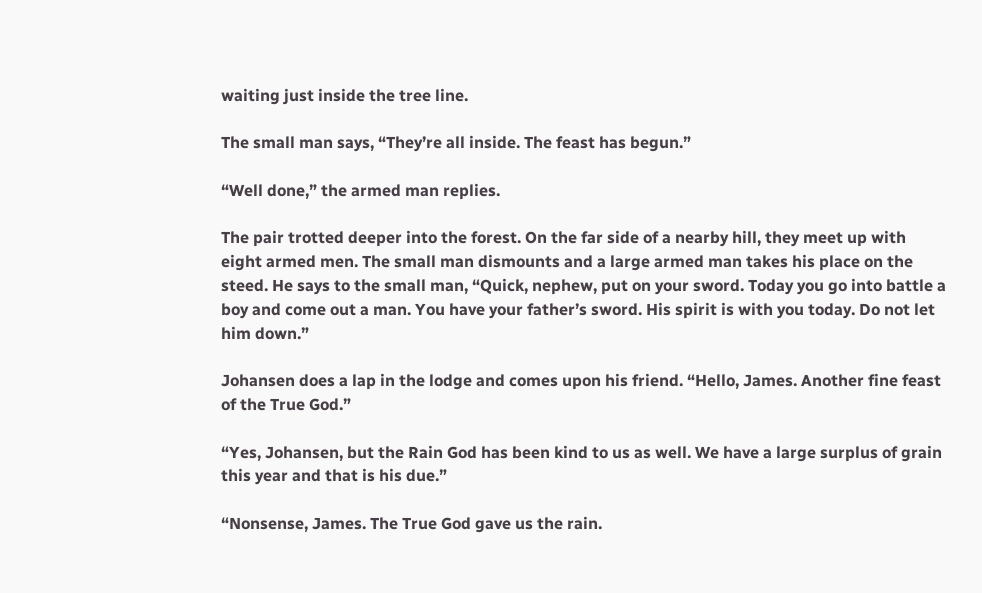waiting just inside the tree line.

The small man says, “They’re all inside. The feast has begun.”

“Well done,” the armed man replies.

The pair trotted deeper into the forest. On the far side of a nearby hill, they meet up with eight armed men. The small man dismounts and a large armed man takes his place on the steed. He says to the small man, “Quick, nephew, put on your sword. Today you go into battle a boy and come out a man. You have your father’s sword. His spirit is with you today. Do not let him down.”

Johansen does a lap in the lodge and comes upon his friend. “Hello, James. Another fine feast of the True God.”

“Yes, Johansen, but the Rain God has been kind to us as well. We have a large surplus of grain this year and that is his due.”

“Nonsense, James. The True God gave us the rain.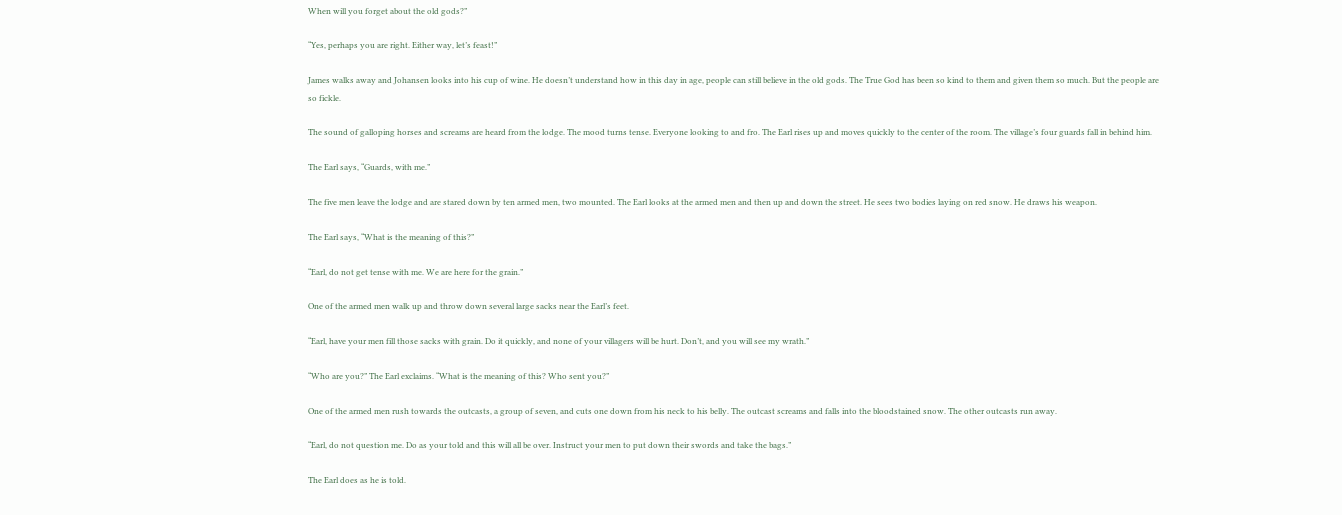When will you forget about the old gods?”

“Yes, perhaps you are right. Either way, let’s feast!”

James walks away and Johansen looks into his cup of wine. He doesn’t understand how in this day in age, people can still believe in the old gods. The True God has been so kind to them and given them so much. But the people are so fickle.

The sound of galloping horses and screams are heard from the lodge. The mood turns tense. Everyone looking to and fro. The Earl rises up and moves quickly to the center of the room. The village’s four guards fall in behind him.

The Earl says, “Guards, with me.”

The five men leave the lodge and are stared down by ten armed men, two mounted. The Earl looks at the armed men and then up and down the street. He sees two bodies laying on red snow. He draws his weapon.

The Earl says, “What is the meaning of this?”

“Earl, do not get tense with me. We are here for the grain.”

One of the armed men walk up and throw down several large sacks near the Earl’s feet.

“Earl, have your men fill those sacks with grain. Do it quickly, and none of your villagers will be hurt. Don’t, and you will see my wrath.”

“Who are you?” The Earl exclaims. “What is the meaning of this? Who sent you?”

One of the armed men rush towards the outcasts, a group of seven, and cuts one down from his neck to his belly. The outcast screams and falls into the bloodstained snow. The other outcasts run away.

“Earl, do not question me. Do as your told and this will all be over. Instruct your men to put down their swords and take the bags.”

The Earl does as he is told.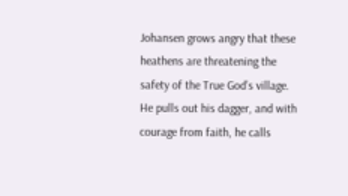Johansen grows angry that these heathens are threatening the safety of the True God’s village. He pulls out his dagger, and with courage from faith, he calls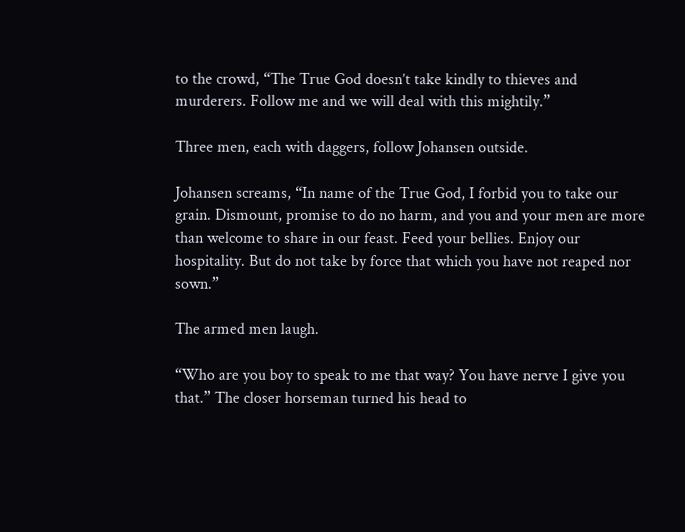to the crowd, “The True God doesn’t take kindly to thieves and murderers. Follow me and we will deal with this mightily.”

Three men, each with daggers, follow Johansen outside.

Johansen screams, “In name of the True God, I forbid you to take our grain. Dismount, promise to do no harm, and you and your men are more than welcome to share in our feast. Feed your bellies. Enjoy our hospitality. But do not take by force that which you have not reaped nor sown.”

The armed men laugh.

“Who are you boy to speak to me that way? You have nerve I give you that.” The closer horseman turned his head to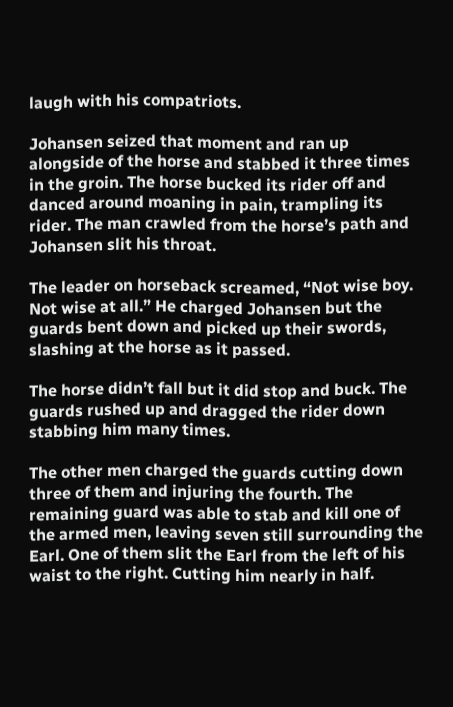laugh with his compatriots.

Johansen seized that moment and ran up alongside of the horse and stabbed it three times in the groin. The horse bucked its rider off and danced around moaning in pain, trampling its rider. The man crawled from the horse’s path and Johansen slit his throat.

The leader on horseback screamed, “Not wise boy. Not wise at all.” He charged Johansen but the guards bent down and picked up their swords, slashing at the horse as it passed.

The horse didn’t fall but it did stop and buck. The guards rushed up and dragged the rider down stabbing him many times.

The other men charged the guards cutting down three of them and injuring the fourth. The remaining guard was able to stab and kill one of the armed men, leaving seven still surrounding the Earl. One of them slit the Earl from the left of his waist to the right. Cutting him nearly in half.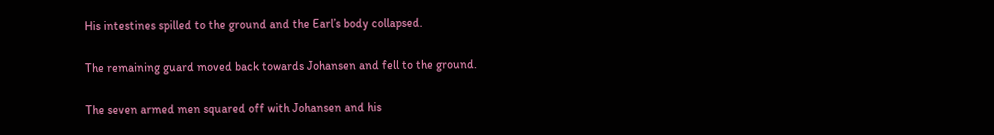His intestines spilled to the ground and the Earl’s body collapsed.

The remaining guard moved back towards Johansen and fell to the ground.

The seven armed men squared off with Johansen and his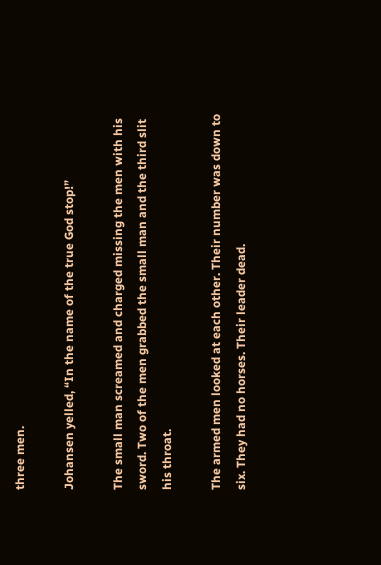three men.

Johansen yelled, “In the name of the true God stop!”

The small man screamed and charged missing the men with his sword. Two of the men grabbed the small man and the third slit his throat.

The armed men looked at each other. Their number was down to six. They had no horses. Their leader dead.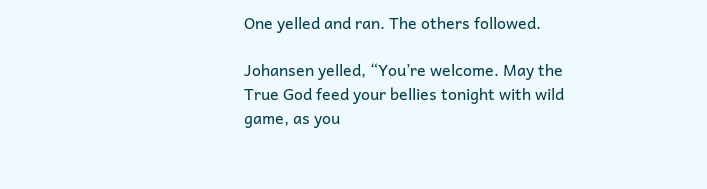One yelled and ran. The others followed.

Johansen yelled, “You’re welcome. May the True God feed your bellies tonight with wild game, as you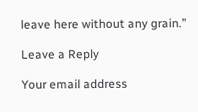leave here without any grain.”

Leave a Reply

Your email address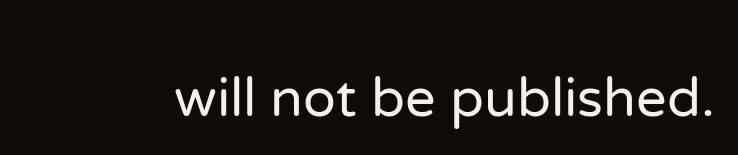will not be published.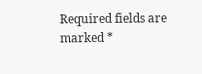Required fields are marked *